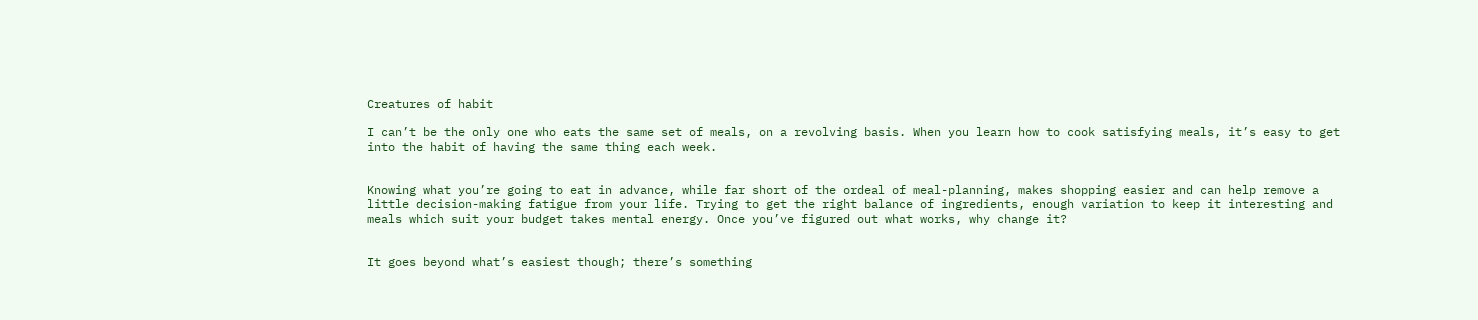Creatures of habit

I can’t be the only one who eats the same set of meals, on a revolving basis. When you learn how to cook satisfying meals, it’s easy to get into the habit of having the same thing each week.


Knowing what you’re going to eat in advance, while far short of the ordeal of meal-planning, makes shopping easier and can help remove a little decision-making fatigue from your life. Trying to get the right balance of ingredients, enough variation to keep it interesting and meals which suit your budget takes mental energy. Once you’ve figured out what works, why change it?


It goes beyond what’s easiest though; there’s something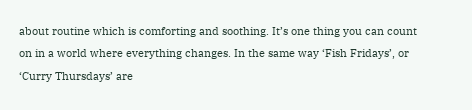about routine which is comforting and soothing. It’s one thing you can count on in a world where everything changes. In the same way ‘Fish Fridays’, or ‘Curry Thursdays’ are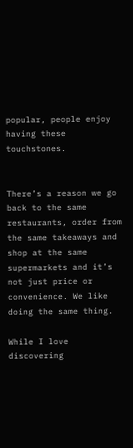popular, people enjoy having these touchstones.


There’s a reason we go back to the same restaurants, order from the same takeaways and shop at the same supermarkets and it’s not just price or convenience. We like doing the same thing.

While I love discovering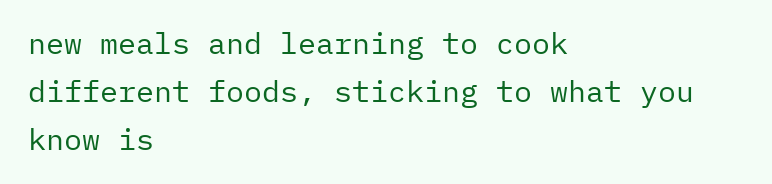new meals and learning to cook different foods, sticking to what you know is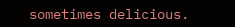sometimes delicious.